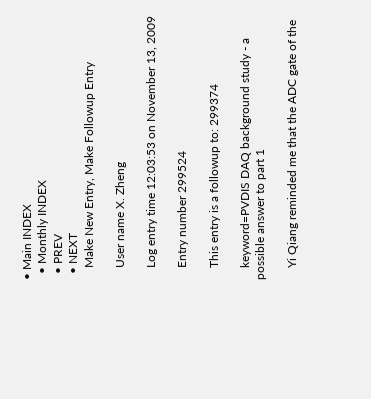• Main INDEX
  • Monthly INDEX
  • PREV
  • NEXT
    Make New Entry, Make Followup Entry

    User name X. Zheng

    Log entry time 12:03:53 on November 13, 2009

    Entry number 299524

    This entry is a followup to: 299374

    keyword=PVDIS DAQ background study - a possible answer to part 1

    Yi Qiang reminded me that the ADC gate of the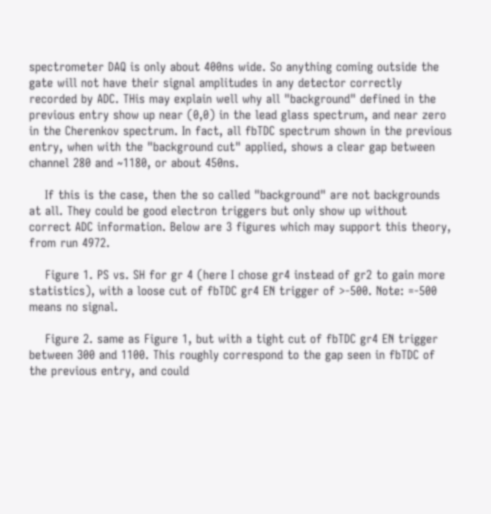spectrometer DAQ is only about 400ns wide. So anything coming outside the gate will not have their signal amplitudes in any detector correctly recorded by ADC. THis may explain well why all "background" defined in the previous entry show up near (0,0) in the lead glass spectrum, and near zero in the Cherenkov spectrum. In fact, all fbTDC spectrum shown in the previous entry, when with the "background cut" applied, shows a clear gap between channel 280 and ~1180, or about 450ns.

    If this is the case, then the so called "background" are not backgrounds at all. They could be good electron triggers but only show up without correct ADC information. Below are 3 figures which may support this theory, from run 4972.

    Figure 1. PS vs. SH for gr 4 (here I chose gr4 instead of gr2 to gain more statistics), with a loose cut of fbTDC gr4 EN trigger of >-500. Note: =-500 means no signal.

    Figure 2. same as Figure 1, but with a tight cut of fbTDC gr4 EN trigger between 300 and 1100. This roughly correspond to the gap seen in fbTDC of the previous entry, and could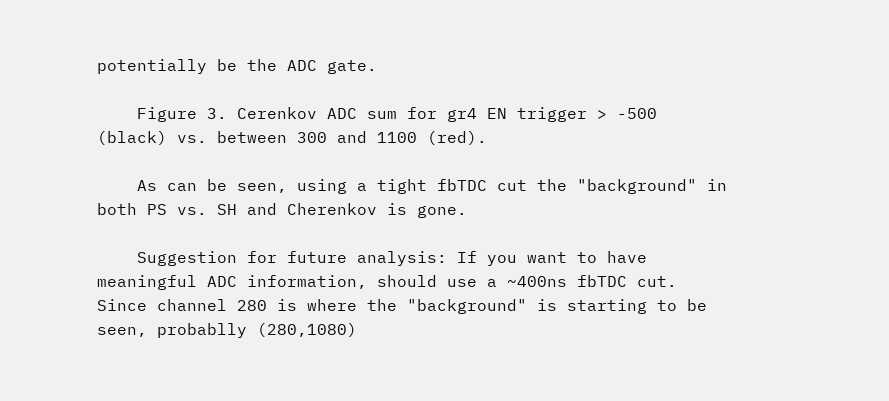potentially be the ADC gate.

    Figure 3. Cerenkov ADC sum for gr4 EN trigger > -500 (black) vs. between 300 and 1100 (red).

    As can be seen, using a tight fbTDC cut the "background" in both PS vs. SH and Cherenkov is gone.

    Suggestion for future analysis: If you want to have meaningful ADC information, should use a ~400ns fbTDC cut. Since channel 280 is where the "background" is starting to be seen, probablly (280,1080)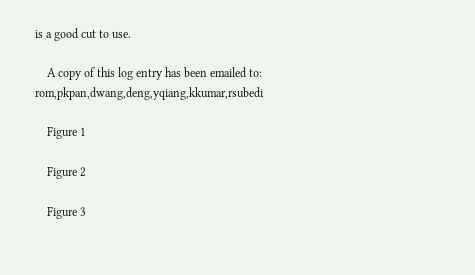is a good cut to use.

    A copy of this log entry has been emailed to: rom,pkpan,dwang,deng,yqiang,kkumar,rsubedi

    Figure 1

    Figure 2

    Figure 3